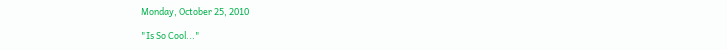Monday, October 25, 2010

"Is So Cool..."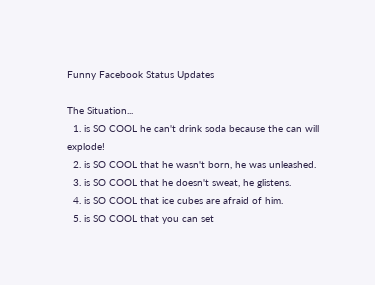Funny Facebook Status Updates

The Situation...
  1. is SO COOL he can't drink soda because the can will explode!
  2. is SO COOL that he wasn't born, he was unleashed.
  3. is SO COOL that he doesn't sweat, he glistens.
  4. is SO COOL that ice cubes are afraid of him.
  5. is SO COOL that you can set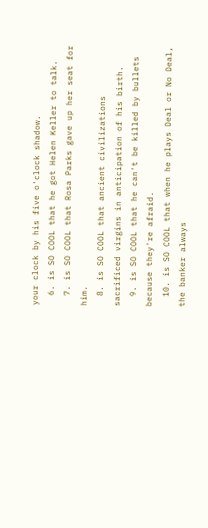your clock by his five o'clock shadow.
  6. is SO COOL that he got Helen Keller to talk.
  7. is SO COOL that Rosa Parks gave up her seat for him.
  8. is SO COOL that ancient civilizations sacrificed virgins in anticipation of his birth.
  9. is SO COOL that he can't be killed by bullets because they're afraid.
  10. is SO COOL that when he plays Deal or No Deal, the banker always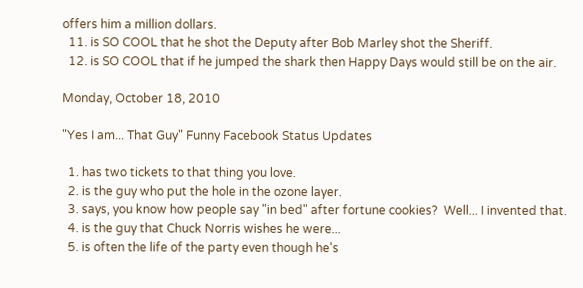offers him a million dollars.
  11. is SO COOL that he shot the Deputy after Bob Marley shot the Sheriff.
  12. is SO COOL that if he jumped the shark then Happy Days would still be on the air.

Monday, October 18, 2010

"Yes I am... That Guy" Funny Facebook Status Updates

  1. has two tickets to that thing you love.
  2. is the guy who put the hole in the ozone layer.
  3. says, you know how people say "in bed" after fortune cookies?  Well... I invented that.
  4. is the guy that Chuck Norris wishes he were...
  5. is often the life of the party even though he's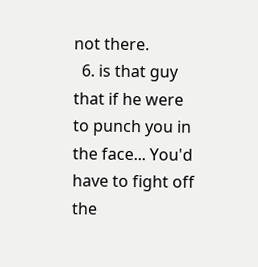not there.
  6. is that guy that if he were to punch you in the face... You'd have to fight off the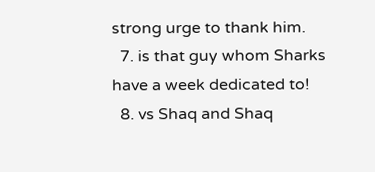strong urge to thank him.
  7. is that guy whom Sharks have a week dedicated to!
  8. vs Shaq and Shaq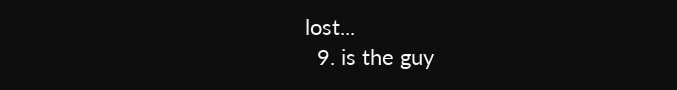lost...
  9. is the guy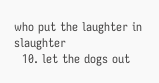who put the laughter in slaughter
  10. let the dogs out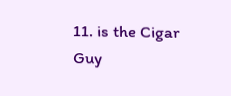11. is the Cigar Guy